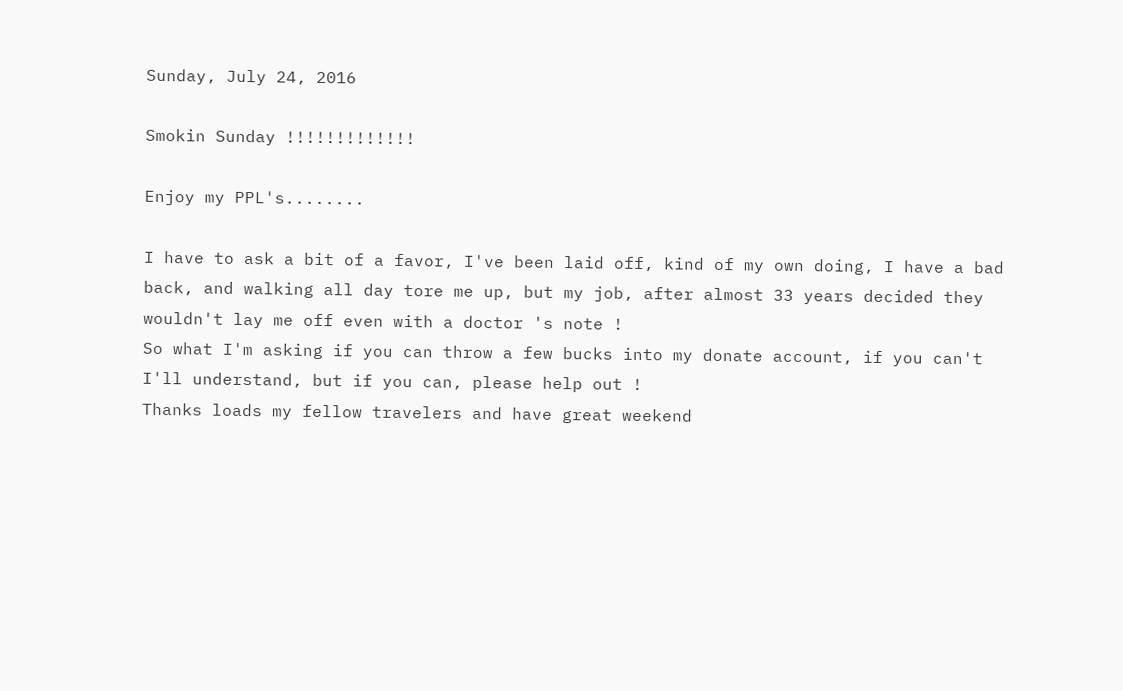Sunday, July 24, 2016

Smokin Sunday !!!!!!!!!!!!!

Enjoy my PPL's........

I have to ask a bit of a favor, I've been laid off, kind of my own doing, I have a bad back, and walking all day tore me up, but my job, after almost 33 years decided they wouldn't lay me off even with a doctor 's note !
So what I'm asking if you can throw a few bucks into my donate account, if you can't I'll understand, but if you can, please help out !
Thanks loads my fellow travelers and have great weekend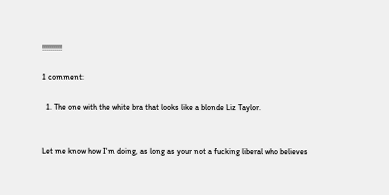!!!!!!!!!!

1 comment:

  1. The one with the white bra that looks like a blonde Liz Taylor.


Let me know how I'm doing, as long as your not a fucking liberal who believes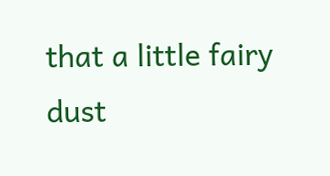that a little fairy dust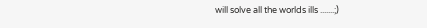will solve all the worlds ills .......;)